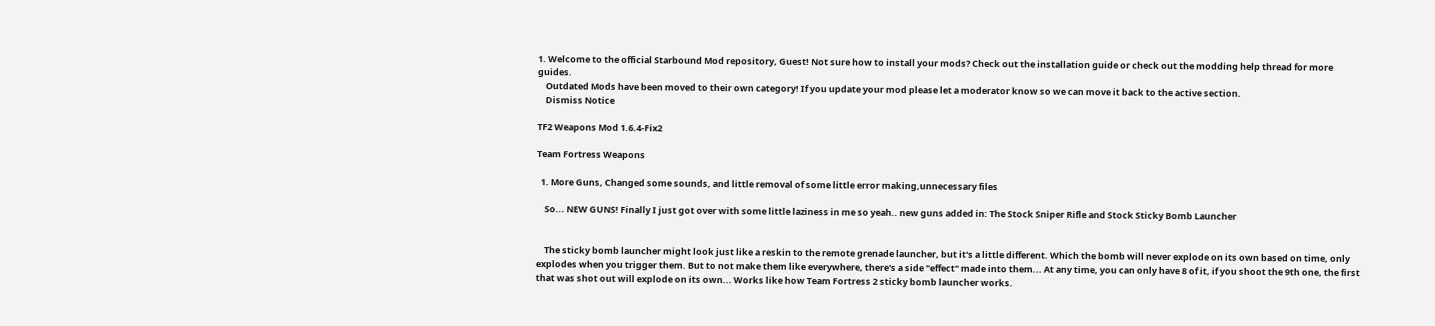1. Welcome to the official Starbound Mod repository, Guest! Not sure how to install your mods? Check out the installation guide or check out the modding help thread for more guides.
    Outdated Mods have been moved to their own category! If you update your mod please let a moderator know so we can move it back to the active section.
    Dismiss Notice

TF2 Weapons Mod 1.6.4-Fix2

Team Fortress Weapons

  1. More Guns, Changed some sounds, and little removal of some little error making,unnecessary files

    So... NEW GUNS! Finally I just got over with some little laziness in me so yeah.. new guns added in: The Stock Sniper Rifle and Stock Sticky Bomb Launcher


    The sticky bomb launcher might look just like a reskin to the remote grenade launcher, but it's a little different. Which the bomb will never explode on its own based on time, only explodes when you trigger them. But to not make them like everywhere, there's a side "effect" made into them... At any time, you can only have 8 of it, if you shoot the 9th one, the first that was shot out will explode on its own... Works like how Team Fortress 2 sticky bomb launcher works.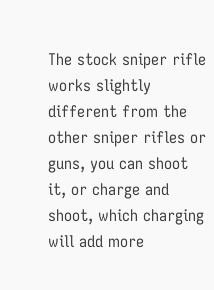The stock sniper rifle works slightly different from the other sniper rifles or guns, you can shoot it, or charge and shoot, which charging will add more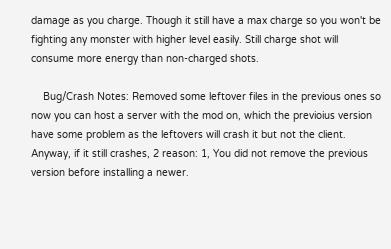damage as you charge. Though it still have a max charge so you won't be fighting any monster with higher level easily. Still charge shot will consume more energy than non-charged shots.

    Bug/Crash Notes: Removed some leftover files in the previous ones so now you can host a server with the mod on, which the previoius version have some problem as the leftovers will crash it but not the client. Anyway, if it still crashes, 2 reason: 1, You did not remove the previous version before installing a newer.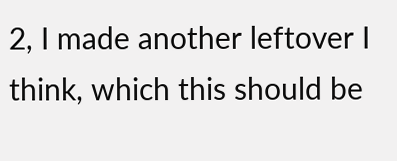2, I made another leftover I think, which this should be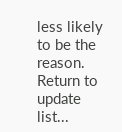less likely to be the reason.
Return to update list...